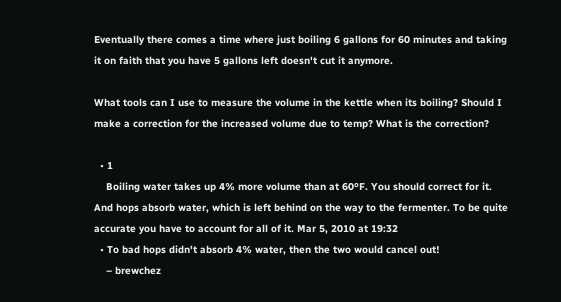Eventually there comes a time where just boiling 6 gallons for 60 minutes and taking it on faith that you have 5 gallons left doesn't cut it anymore.

What tools can I use to measure the volume in the kettle when its boiling? Should I make a correction for the increased volume due to temp? What is the correction?

  • 1
    Boiling water takes up 4% more volume than at 60ºF. You should correct for it. And hops absorb water, which is left behind on the way to the fermenter. To be quite accurate you have to account for all of it. Mar 5, 2010 at 19:32
  • To bad hops didn't absorb 4% water, then the two would cancel out!
    – brewchez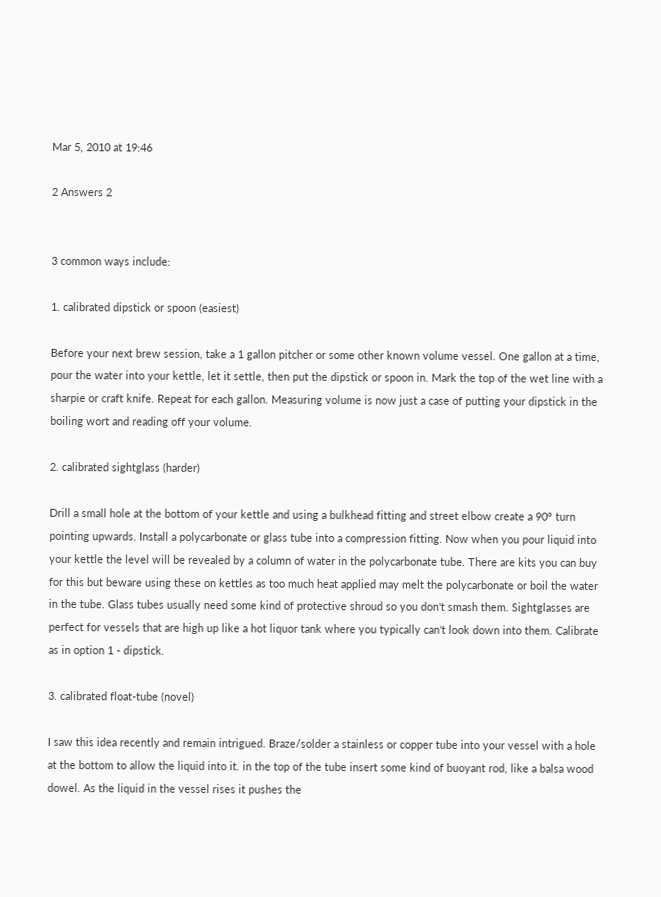Mar 5, 2010 at 19:46

2 Answers 2


3 common ways include:

1. calibrated dipstick or spoon (easiest)

Before your next brew session, take a 1 gallon pitcher or some other known volume vessel. One gallon at a time, pour the water into your kettle, let it settle, then put the dipstick or spoon in. Mark the top of the wet line with a sharpie or craft knife. Repeat for each gallon. Measuring volume is now just a case of putting your dipstick in the boiling wort and reading off your volume.

2. calibrated sightglass (harder)

Drill a small hole at the bottom of your kettle and using a bulkhead fitting and street elbow create a 90° turn pointing upwards. Install a polycarbonate or glass tube into a compression fitting. Now when you pour liquid into your kettle the level will be revealed by a column of water in the polycarbonate tube. There are kits you can buy for this but beware using these on kettles as too much heat applied may melt the polycarbonate or boil the water in the tube. Glass tubes usually need some kind of protective shroud so you don't smash them. Sightglasses are perfect for vessels that are high up like a hot liquor tank where you typically can't look down into them. Calibrate as in option 1 - dipstick.

3. calibrated float-tube (novel)

I saw this idea recently and remain intrigued. Braze/solder a stainless or copper tube into your vessel with a hole at the bottom to allow the liquid into it. in the top of the tube insert some kind of buoyant rod, like a balsa wood dowel. As the liquid in the vessel rises it pushes the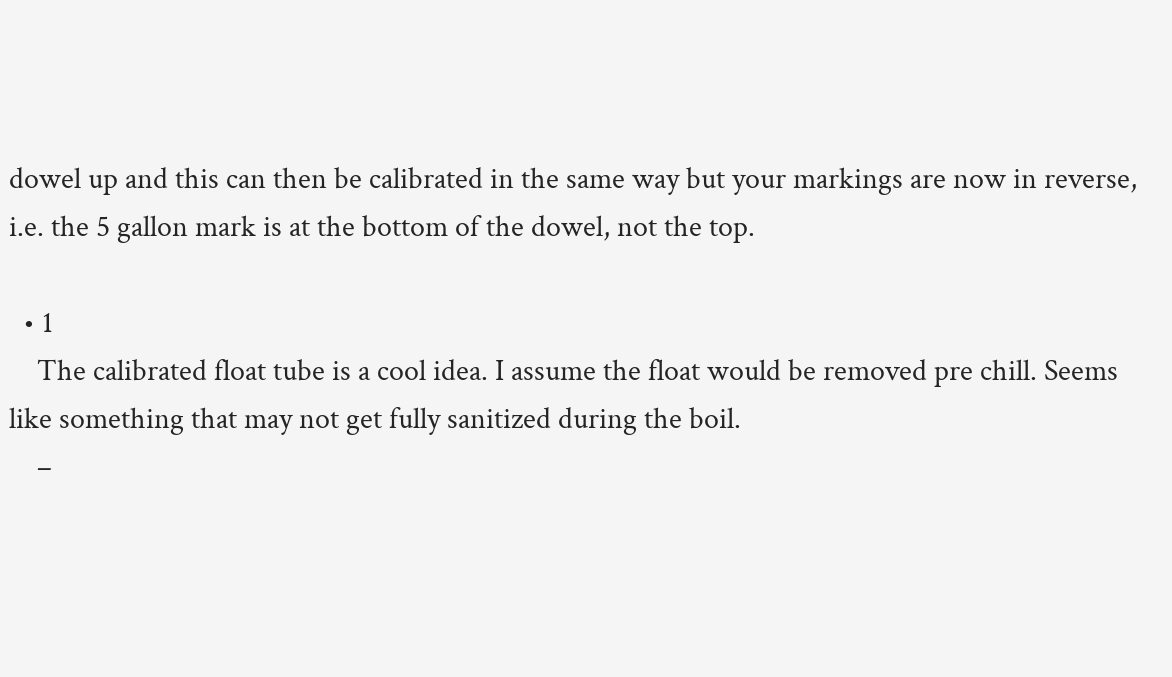dowel up and this can then be calibrated in the same way but your markings are now in reverse, i.e. the 5 gallon mark is at the bottom of the dowel, not the top.

  • 1
    The calibrated float tube is a cool idea. I assume the float would be removed pre chill. Seems like something that may not get fully sanitized during the boil.
    –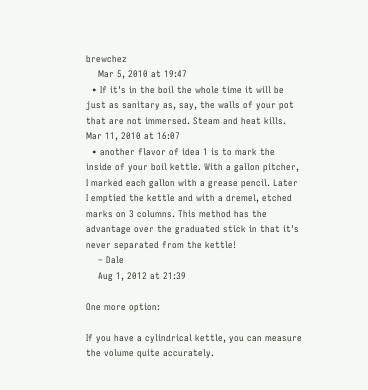brewchez
    Mar 5, 2010 at 19:47
  • If it's in the boil the whole time it will be just as sanitary as, say, the walls of your pot that are not immersed. Steam and heat kills. Mar 11, 2010 at 16:07
  • another flavor of idea 1 is to mark the inside of your boil kettle. With a gallon pitcher, I marked each gallon with a grease pencil. Later I emptied the kettle and with a dremel, etched marks on 3 columns. This method has the advantage over the graduated stick in that it's never separated from the kettle!
    – Dale
    Aug 1, 2012 at 21:39

One more option:

If you have a cylindrical kettle, you can measure the volume quite accurately.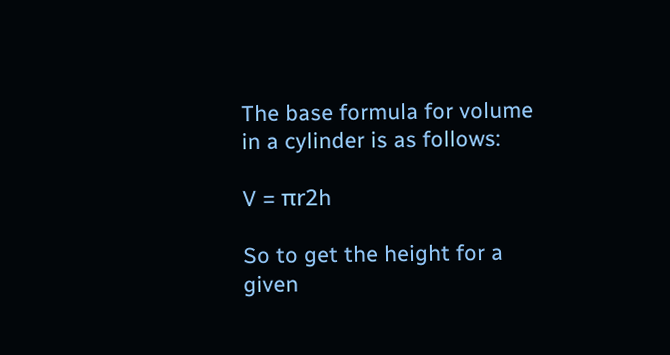The base formula for volume in a cylinder is as follows:

V = πr2h

So to get the height for a given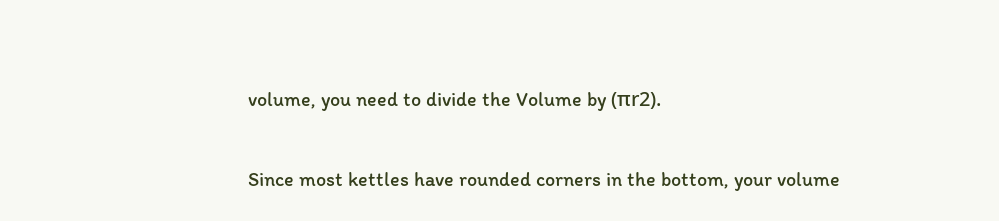volume, you need to divide the Volume by (πr2).

Since most kettles have rounded corners in the bottom, your volume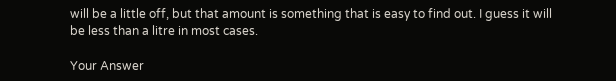will be a little off, but that amount is something that is easy to find out. I guess it will be less than a litre in most cases.

Your Answer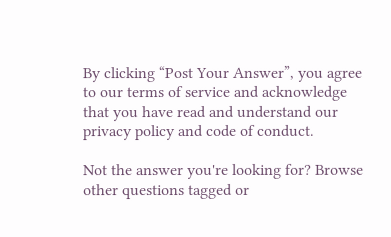By clicking “Post Your Answer”, you agree to our terms of service and acknowledge that you have read and understand our privacy policy and code of conduct.

Not the answer you're looking for? Browse other questions tagged or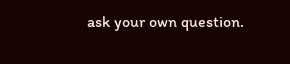ask your own question.